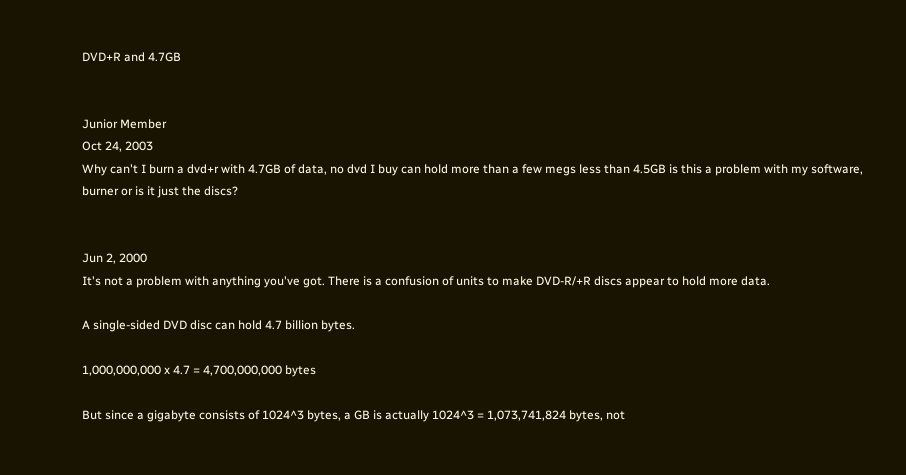DVD+R and 4.7GB


Junior Member
Oct 24, 2003
Why can't I burn a dvd+r with 4.7GB of data, no dvd I buy can hold more than a few megs less than 4.5GB is this a problem with my software, burner or is it just the discs?


Jun 2, 2000
It's not a problem with anything you've got. There is a confusion of units to make DVD-R/+R discs appear to hold more data.

A single-sided DVD disc can hold 4.7 billion bytes.

1,000,000,000 x 4.7 = 4,700,000,000 bytes

But since a gigabyte consists of 1024^3 bytes, a GB is actually 1024^3 = 1,073,741,824 bytes, not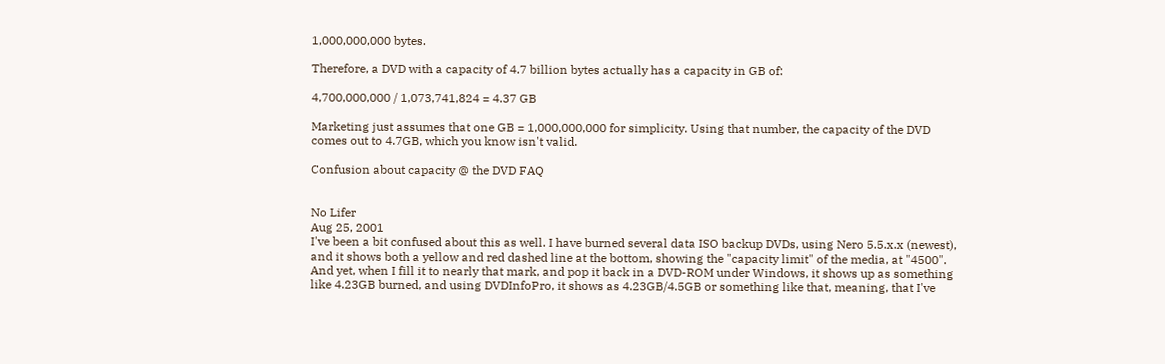1,000,000,000 bytes.

Therefore, a DVD with a capacity of 4.7 billion bytes actually has a capacity in GB of:

4,700,000,000 / 1,073,741,824 = 4.37 GB

Marketing just assumes that one GB = 1,000,000,000 for simplicity. Using that number, the capacity of the DVD comes out to 4.7GB, which you know isn't valid.

Confusion about capacity @ the DVD FAQ


No Lifer
Aug 25, 2001
I've been a bit confused about this as well. I have burned several data ISO backup DVDs, using Nero 5.5.x.x (newest), and it shows both a yellow and red dashed line at the bottom, showing the "capacity limit" of the media, at "4500". And yet, when I fill it to nearly that mark, and pop it back in a DVD-ROM under Windows, it shows up as something like 4.23GB burned, and using DVDInfoPro, it shows as 4.23GB/4.5GB or something like that, meaning, that I've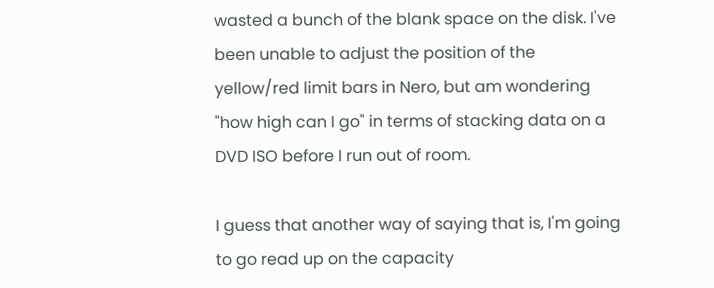wasted a bunch of the blank space on the disk. I've been unable to adjust the position of the yellow/red limit bars in Nero, but am wondering "how high can I go" in terms of stacking data on a DVD ISO before I run out of room.

I guess that another way of saying that is, I'm going to go read up on the capacity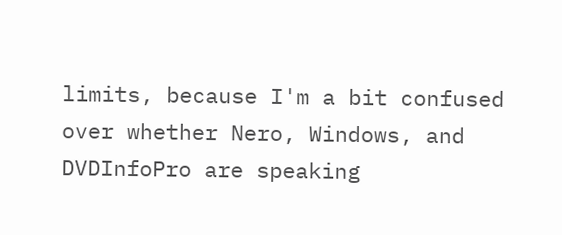limits, because I'm a bit confused over whether Nero, Windows, and DVDInfoPro are speaking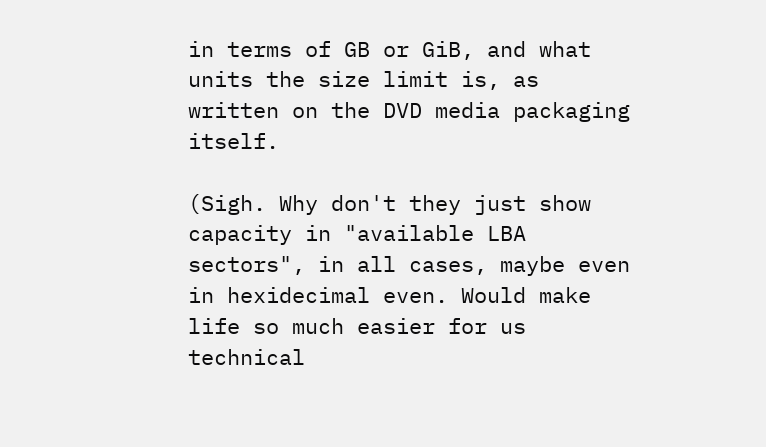in terms of GB or GiB, and what units the size limit is, as written on the DVD media packaging itself.

(Sigh. Why don't they just show capacity in "available LBA sectors", in all cases, maybe even in hexidecimal even. Would make life so much easier for us technical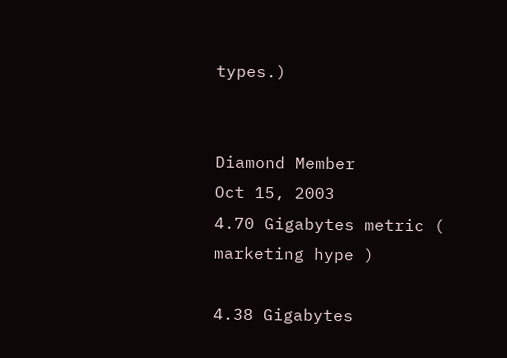types.)


Diamond Member
Oct 15, 2003
4.70 Gigabytes metric ( marketing hype )

4.38 Gigabytes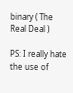binary ( The Real Deal )

PS: I really hate the use of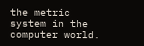the metric system in the computer world.